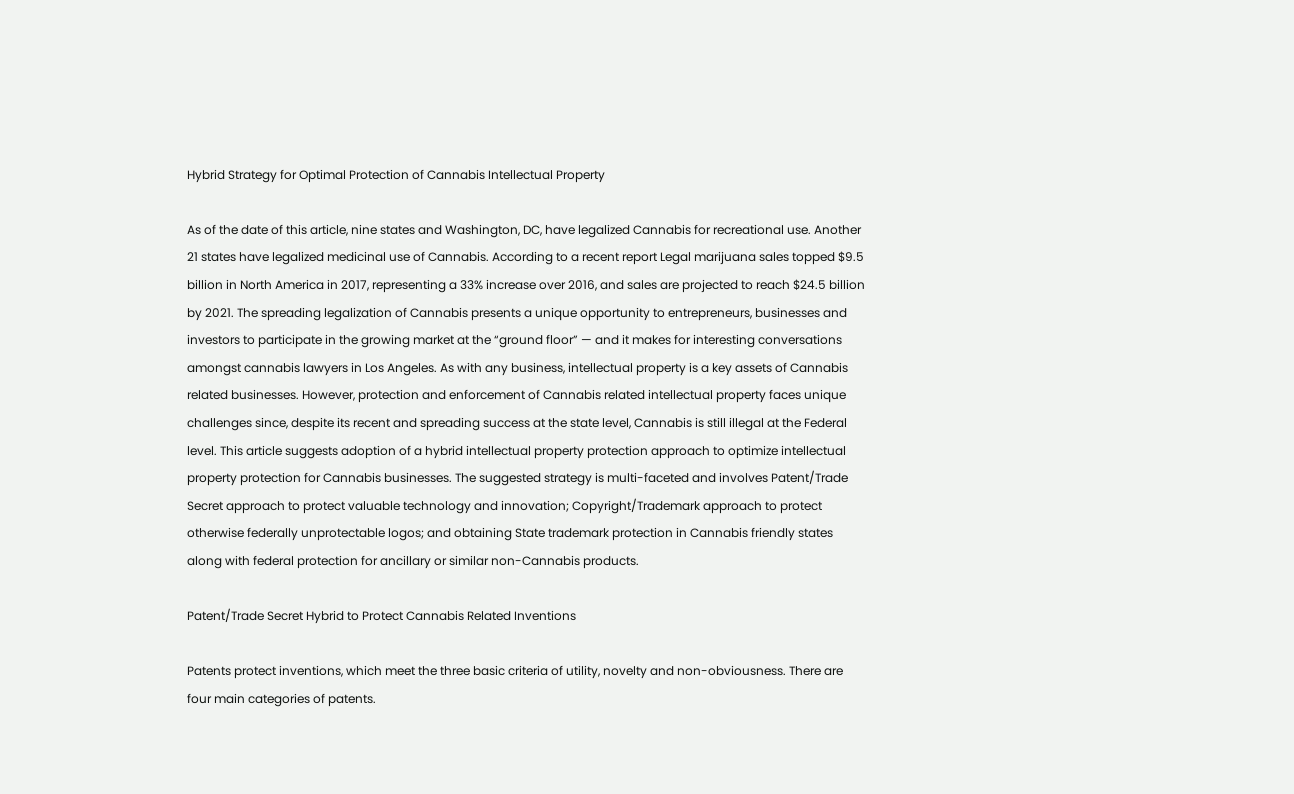Hybrid Strategy for Optimal Protection of Cannabis Intellectual Property

As of the date of this article, nine states and Washington, DC, have legalized Cannabis for recreational use. Another 21 states have legalized medicinal use of Cannabis. According to a recent report Legal marijuana sales topped $9.5 billion in North America in 2017, representing a 33% increase over 2016, and sales are projected to reach $24.5 billion by 2021. The spreading legalization of Cannabis presents a unique opportunity to entrepreneurs, businesses and investors to participate in the growing market at the “ground floor” — and it makes for interesting conversations amongst cannabis lawyers in Los Angeles. As with any business, intellectual property is a key assets of Cannabis related businesses. However, protection and enforcement of Cannabis related intellectual property faces unique challenges since, despite its recent and spreading success at the state level, Cannabis is still illegal at the Federal level. This article suggests adoption of a hybrid intellectual property protection approach to optimize intellectual property protection for Cannabis businesses. The suggested strategy is multi-faceted and involves Patent/Trade Secret approach to protect valuable technology and innovation; Copyright/Trademark approach to protect otherwise federally unprotectable logos; and obtaining State trademark protection in Cannabis friendly states along with federal protection for ancillary or similar non-Cannabis products.

Patent/Trade Secret Hybrid to Protect Cannabis Related Inventions

Patents protect inventions, which meet the three basic criteria of utility, novelty and non-obviousness. There are four main categories of patents.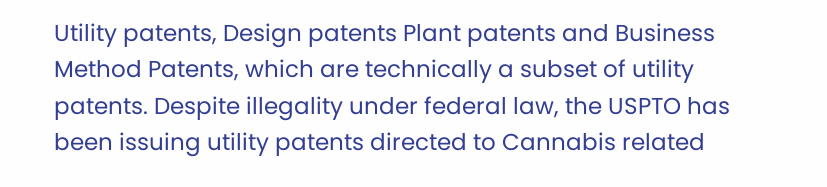Utility patents, Design patents Plant patents and Business Method Patents, which are technically a subset of utility patents. Despite illegality under federal law, the USPTO has been issuing utility patents directed to Cannabis related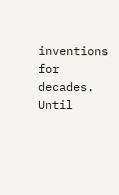inventions for decades. Until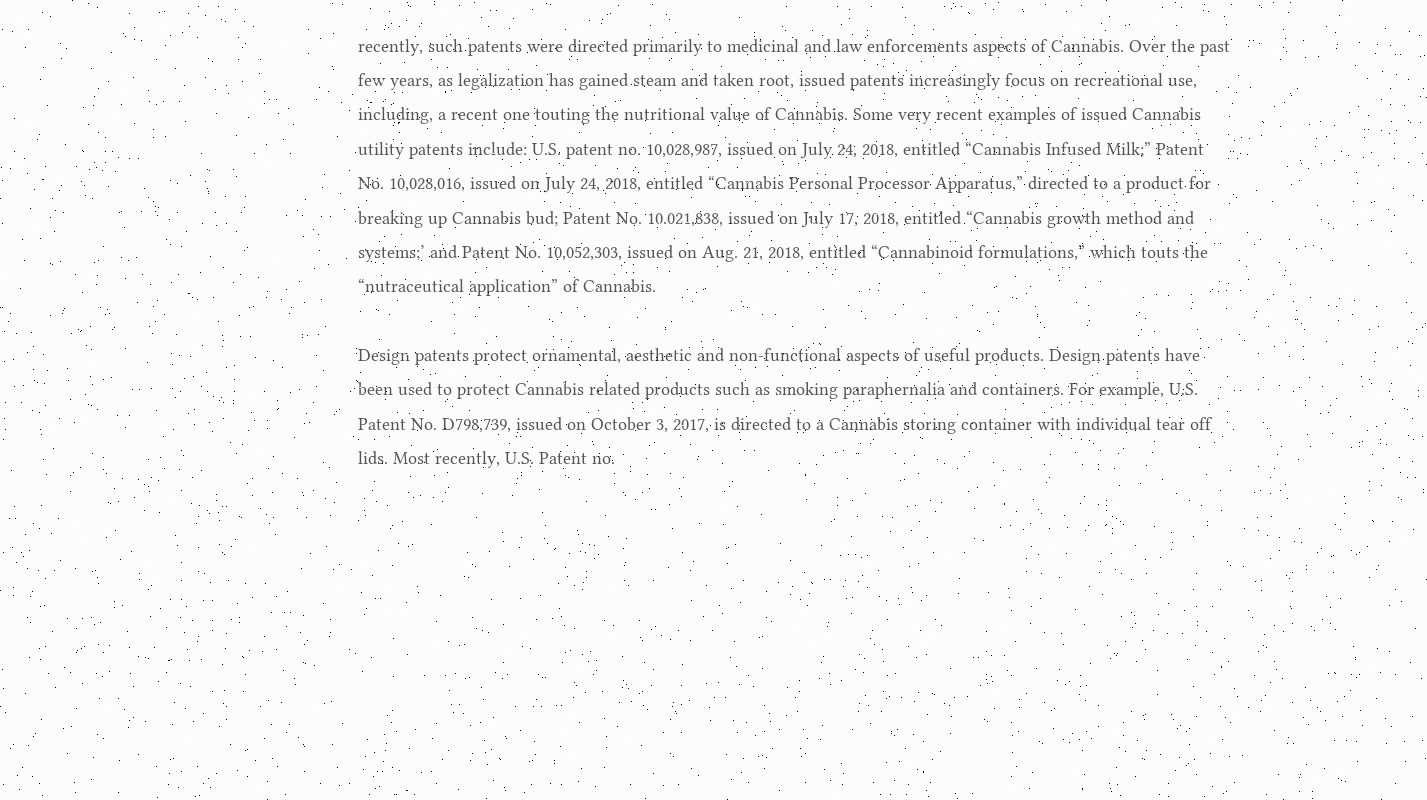recently, such patents were directed primarily to medicinal and law enforcements aspects of Cannabis. Over the past few years, as legalization has gained steam and taken root, issued patents increasingly focus on recreational use, including, a recent one touting the nutritional value of Cannabis. Some very recent examples of issued Cannabis utility patents include: U.S. patent no. 10,028,987, issued on July 24, 2018, entitled “Cannabis Infused Milk;” Patent No. 10,028,016, issued on July 24, 2018, entitled “Cannabis Personal Processor Apparatus,” directed to a product for breaking up Cannabis bud; Patent No. 10.021,838, issued on July 17, 2018, entitled “Cannabis growth method and systems;’ and Patent No. 10,052,303, issued on Aug. 21, 2018, entitled “Cannabinoid formulations,” which touts the “nutraceutical application” of Cannabis.

Design patents protect ornamental, aesthetic and non-functional aspects of useful products. Design patents have been used to protect Cannabis related products such as smoking paraphernalia and containers. For example, U.S. Patent No. D798,739, issued on October 3, 2017, is directed to a Cannabis storing container with individual tear off lids. Most recently, U.S. Patent no.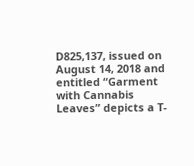D825,137, issued on August 14, 2018 and entitled “Garment with Cannabis Leaves” depicts a T-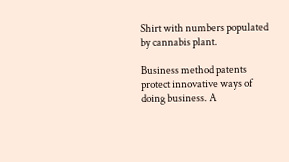Shirt with numbers populated by cannabis plant.

Business method patents protect innovative ways of doing business. A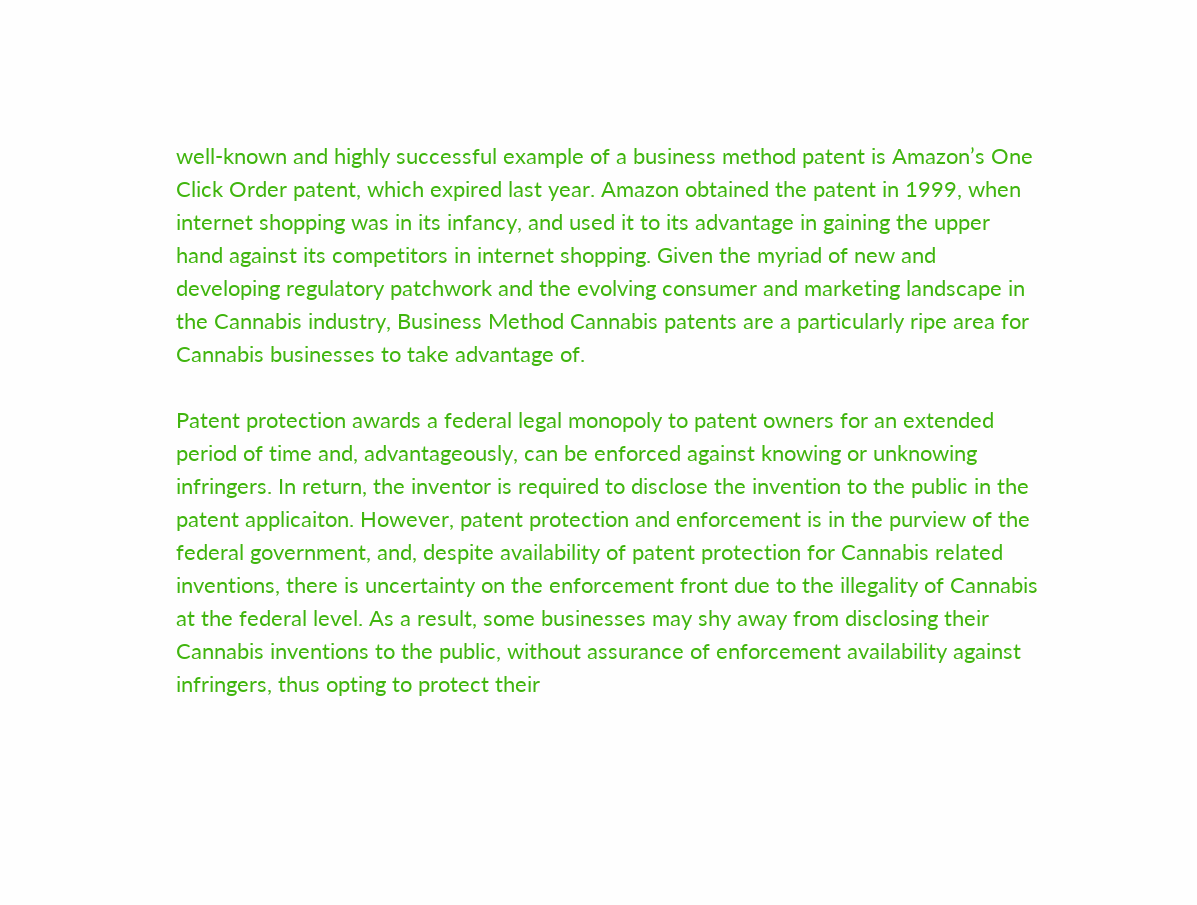well-known and highly successful example of a business method patent is Amazon’s One Click Order patent, which expired last year. Amazon obtained the patent in 1999, when internet shopping was in its infancy, and used it to its advantage in gaining the upper hand against its competitors in internet shopping. Given the myriad of new and developing regulatory patchwork and the evolving consumer and marketing landscape in the Cannabis industry, Business Method Cannabis patents are a particularly ripe area for Cannabis businesses to take advantage of.

Patent protection awards a federal legal monopoly to patent owners for an extended period of time and, advantageously, can be enforced against knowing or unknowing infringers. In return, the inventor is required to disclose the invention to the public in the patent applicaiton. However, patent protection and enforcement is in the purview of the federal government, and, despite availability of patent protection for Cannabis related inventions, there is uncertainty on the enforcement front due to the illegality of Cannabis at the federal level. As a result, some businesses may shy away from disclosing their Cannabis inventions to the public, without assurance of enforcement availability against infringers, thus opting to protect their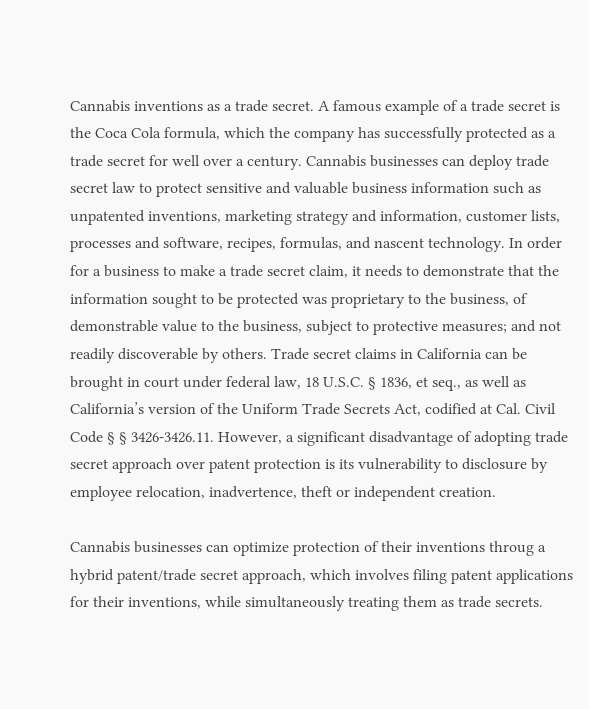Cannabis inventions as a trade secret. A famous example of a trade secret is the Coca Cola formula, which the company has successfully protected as a trade secret for well over a century. Cannabis businesses can deploy trade secret law to protect sensitive and valuable business information such as unpatented inventions, marketing strategy and information, customer lists, processes and software, recipes, formulas, and nascent technology. In order for a business to make a trade secret claim, it needs to demonstrate that the information sought to be protected was proprietary to the business, of demonstrable value to the business, subject to protective measures; and not readily discoverable by others. Trade secret claims in California can be brought in court under federal law, 18 U.S.C. § 1836, et seq., as well as California’s version of the Uniform Trade Secrets Act, codified at Cal. Civil Code § § 3426-3426.11. However, a significant disadvantage of adopting trade secret approach over patent protection is its vulnerability to disclosure by employee relocation, inadvertence, theft or independent creation.

Cannabis businesses can optimize protection of their inventions throug a hybrid patent/trade secret approach, which involves filing patent applications for their inventions, while simultaneously treating them as trade secrets.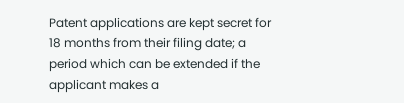Patent applications are kept secret for 18 months from their filing date; a period which can be extended if the applicant makes a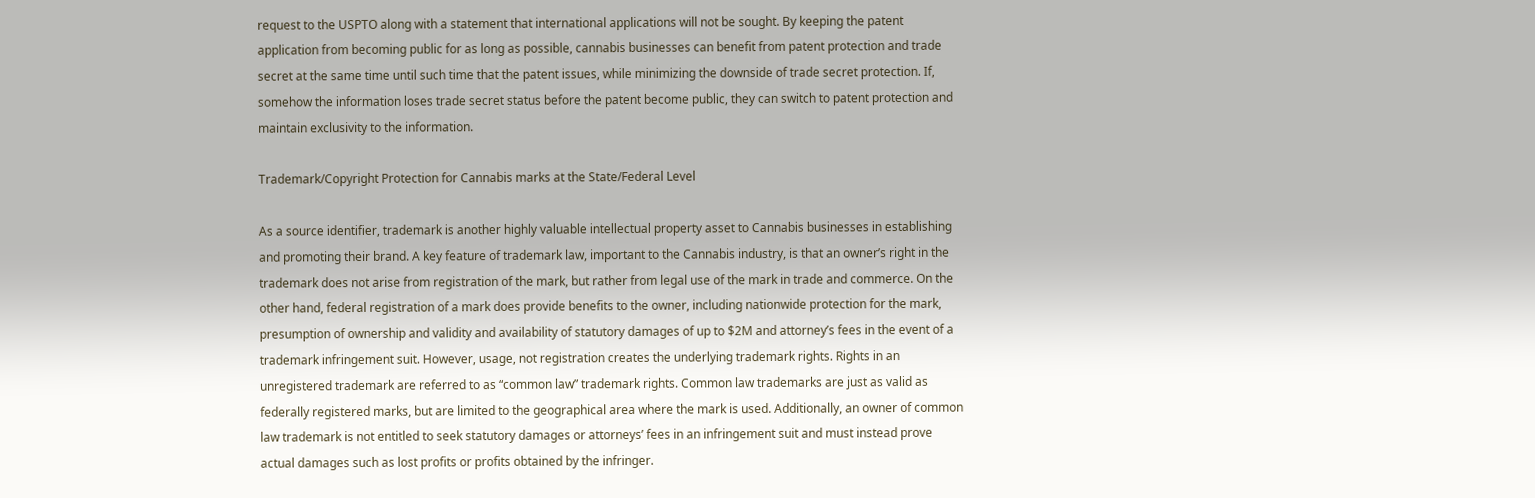request to the USPTO along with a statement that international applications will not be sought. By keeping the patent application from becoming public for as long as possible, cannabis businesses can benefit from patent protection and trade secret at the same time until such time that the patent issues, while minimizing the downside of trade secret protection. If, somehow the information loses trade secret status before the patent become public, they can switch to patent protection and maintain exclusivity to the information.

Trademark/Copyright Protection for Cannabis marks at the State/Federal Level

As a source identifier, trademark is another highly valuable intellectual property asset to Cannabis businesses in establishing and promoting their brand. A key feature of trademark law, important to the Cannabis industry, is that an owner’s right in the trademark does not arise from registration of the mark, but rather from legal use of the mark in trade and commerce. On the other hand, federal registration of a mark does provide benefits to the owner, including nationwide protection for the mark, presumption of ownership and validity and availability of statutory damages of up to $2M and attorney’s fees in the event of a trademark infringement suit. However, usage, not registration creates the underlying trademark rights. Rights in an unregistered trademark are referred to as “common law” trademark rights. Common law trademarks are just as valid as federally registered marks, but are limited to the geographical area where the mark is used. Additionally, an owner of common law trademark is not entitled to seek statutory damages or attorneys’ fees in an infringement suit and must instead prove actual damages such as lost profits or profits obtained by the infringer.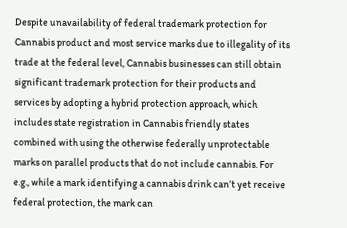Despite unavailability of federal trademark protection for Cannabis product and most service marks due to illegality of its trade at the federal level, Cannabis businesses can still obtain significant trademark protection for their products and services by adopting a hybrid protection approach, which includes state registration in Cannabis friendly states combined with using the otherwise federally unprotectable marks on parallel products that do not include cannabis. For e.g., while a mark identifying a cannabis drink can’t yet receive federal protection, the mark can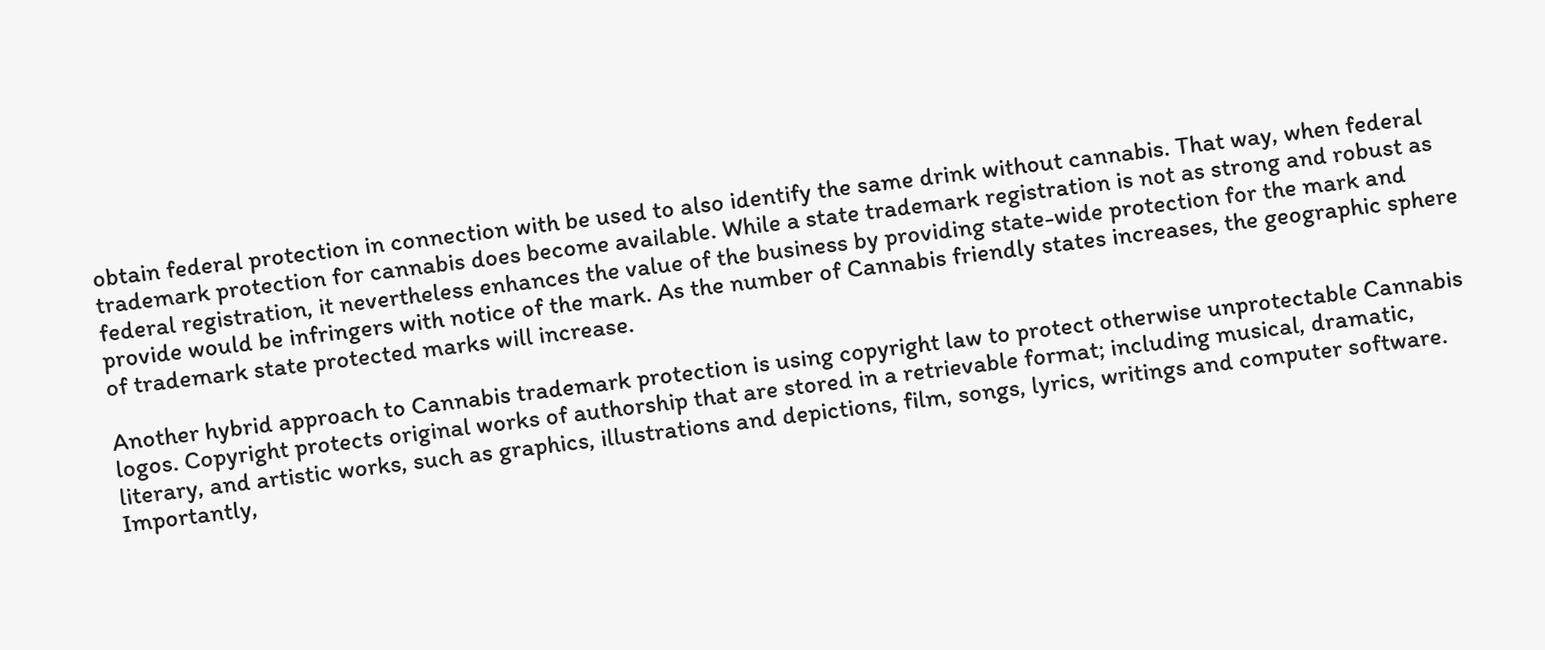obtain federal protection in connection with be used to also identify the same drink without cannabis. That way, when federal trademark protection for cannabis does become available. While a state trademark registration is not as strong and robust as federal registration, it nevertheless enhances the value of the business by providing state-wide protection for the mark and provide would be infringers with notice of the mark. As the number of Cannabis friendly states increases, the geographic sphere of trademark state protected marks will increase.

Another hybrid approach to Cannabis trademark protection is using copyright law to protect otherwise unprotectable Cannabis logos. Copyright protects original works of authorship that are stored in a retrievable format; including musical, dramatic, literary, and artistic works, such as graphics, illustrations and depictions, film, songs, lyrics, writings and computer software. Importantly,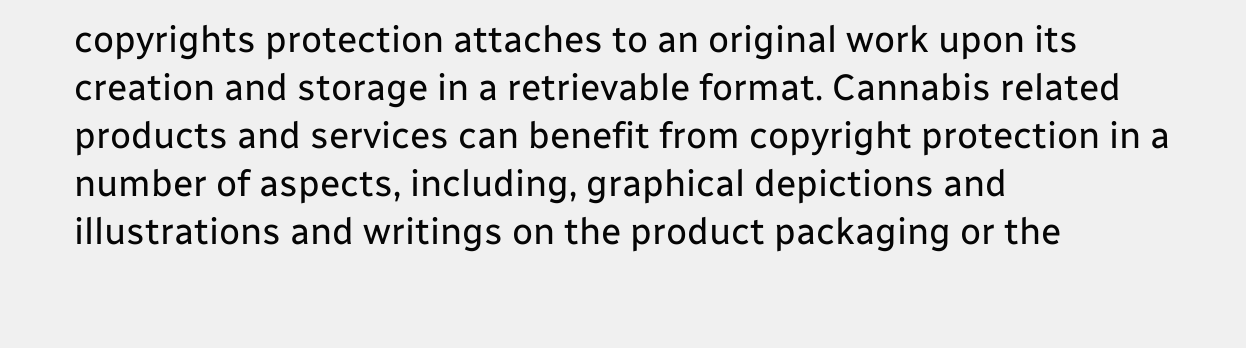copyrights protection attaches to an original work upon its creation and storage in a retrievable format. Cannabis related products and services can benefit from copyright protection in a number of aspects, including, graphical depictions and illustrations and writings on the product packaging or the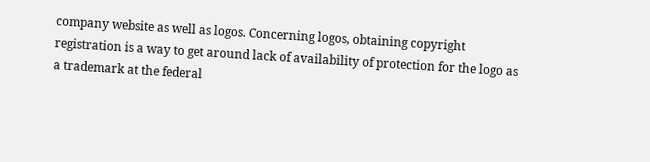company website as well as logos. Concerning logos, obtaining copyright registration is a way to get around lack of availability of protection for the logo as a trademark at the federal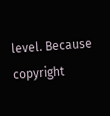level. Because copyright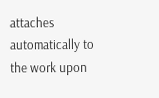attaches automatically to the work upon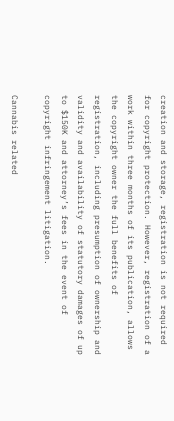creation and storage, registration is not required for copyright protection. However, registration of a work within three months of its publication, allows the copyright owner the full benefits of registration, including presumption of ownership and validity and availability of statutory damages of up to $150K and attorney’s fees in the event of copyright infringement litigation.

Cannabis related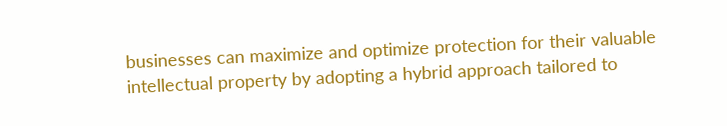businesses can maximize and optimize protection for their valuable intellectual property by adopting a hybrid approach tailored to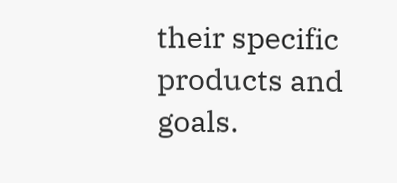their specific products and goals.